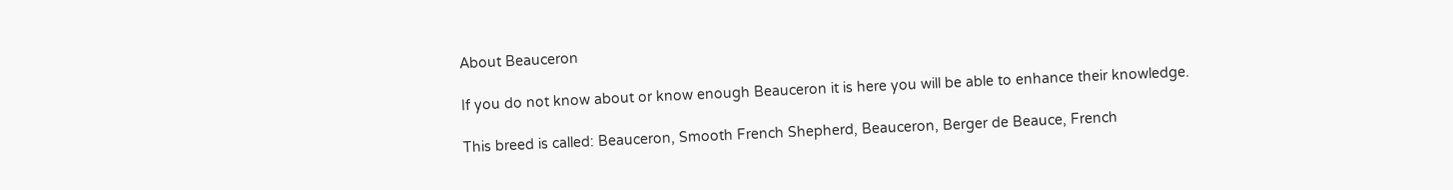About Beauceron

If you do not know about or know enough Beauceron it is here you will be able to enhance their knowledge.

This breed is called: Beauceron, Smooth French Shepherd, Beauceron, Berger de Beauce, French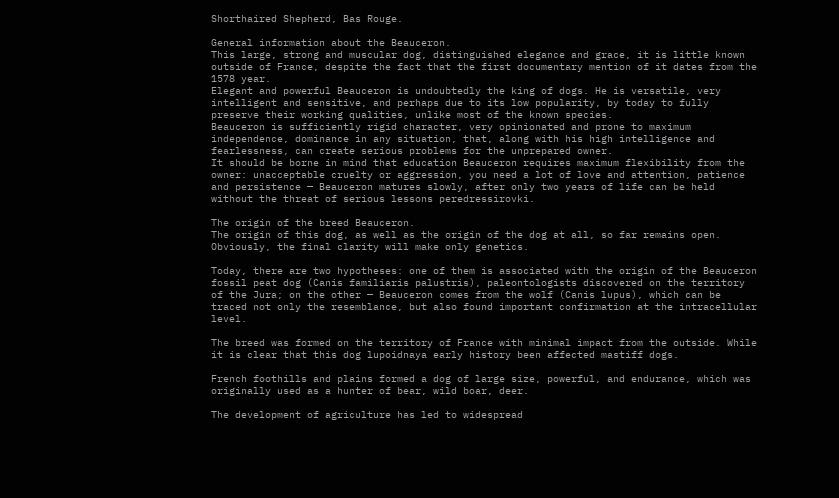Shorthaired Shepherd, Bas Rouge.

General information about the Beauceron.
This large, strong and muscular dog, distinguished elegance and grace, it is little known outside of France, despite the fact that the first documentary mention of it dates from the 1578 year.
Elegant and powerful Beauceron is undoubtedly the king of dogs. He is versatile, very intelligent and sensitive, and perhaps due to its low popularity, by today to fully preserve their working qualities, unlike most of the known species.
Beauceron is sufficiently rigid character, very opinionated and prone to maximum independence, dominance in any situation, that, along with his high intelligence and fearlessness, can create serious problems for the unprepared owner.
It should be borne in mind that education Beauceron requires maximum flexibility from the owner: unacceptable cruelty or aggression, you need a lot of love and attention, patience and persistence — Beauceron matures slowly, after only two years of life can be held without the threat of serious lessons peredressirovki.

The origin of the breed Beauceron.
The origin of this dog, as well as the origin of the dog at all, so far remains open. Obviously, the final clarity will make only genetics.

Today, there are two hypotheses: one of them is associated with the origin of the Beauceron fossil peat dog (Canis familiaris palustris), paleontologists discovered on the territory of the Jura; on the other — Beauceron comes from the wolf (Canis lupus), which can be traced not only the resemblance, but also found important confirmation at the intracellular level.

The breed was formed on the territory of France with minimal impact from the outside. While it is clear that this dog lupoidnaya early history been affected mastiff dogs.

French foothills and plains formed a dog of large size, powerful, and endurance, which was originally used as a hunter of bear, wild boar, deer.

The development of agriculture has led to widespread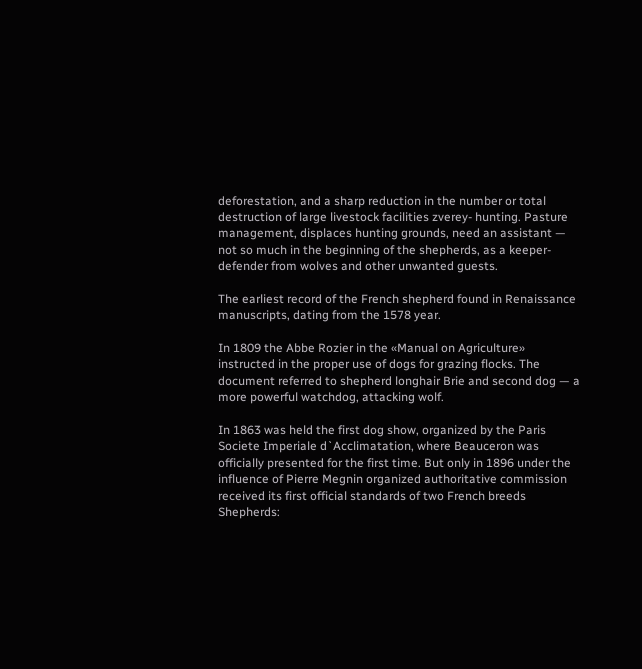deforestation, and a sharp reduction in the number or total destruction of large livestock facilities zverey- hunting. Pasture management, displaces hunting grounds, need an assistant — not so much in the beginning of the shepherds, as a keeper-defender from wolves and other unwanted guests.

The earliest record of the French shepherd found in Renaissance manuscripts, dating from the 1578 year.

In 1809 the Abbe Rozier in the «Manual on Agriculture» instructed in the proper use of dogs for grazing flocks. The document referred to shepherd longhair Brie and second dog — a more powerful watchdog, attacking wolf.

In 1863 was held the first dog show, organized by the Paris Societe Imperiale d`Acclimatation, where Beauceron was officially presented for the first time. But only in 1896 under the influence of Pierre Megnin organized authoritative commission received its first official standards of two French breeds Shepherds: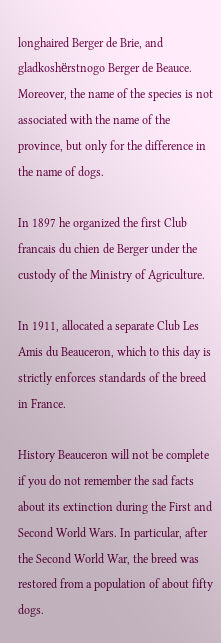longhaired Berger de Brie, and gladkoshёrstnogo Berger de Beauce. Moreover, the name of the species is not associated with the name of the province, but only for the difference in the name of dogs.

In 1897 he organized the first Club francais du chien de Berger under the custody of the Ministry of Agriculture.

In 1911, allocated a separate Club Les Amis du Beauceron, which to this day is strictly enforces standards of the breed in France.

History Beauceron will not be complete if you do not remember the sad facts about its extinction during the First and Second World Wars. In particular, after the Second World War, the breed was restored from a population of about fifty dogs.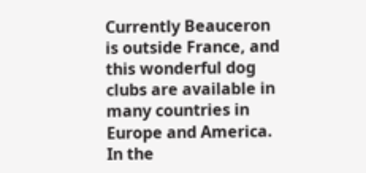Currently Beauceron is outside France, and this wonderful dog clubs are available in many countries in Europe and America. In the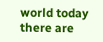world today there are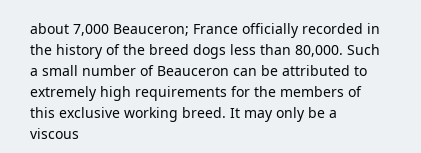about 7,000 Beauceron; France officially recorded in the history of the breed dogs less than 80,000. Such a small number of Beauceron can be attributed to extremely high requirements for the members of this exclusive working breed. It may only be a viscous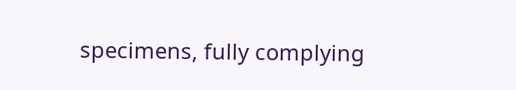specimens, fully complying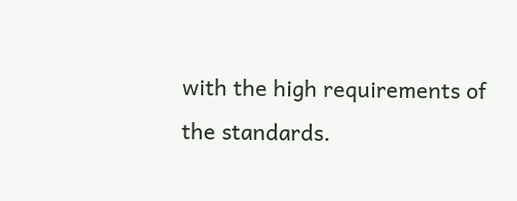with the high requirements of the standards.